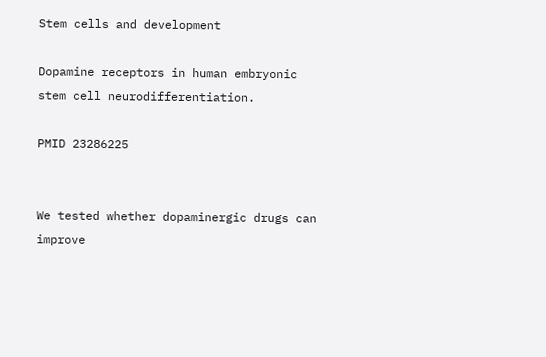Stem cells and development

Dopamine receptors in human embryonic stem cell neurodifferentiation.

PMID 23286225


We tested whether dopaminergic drugs can improve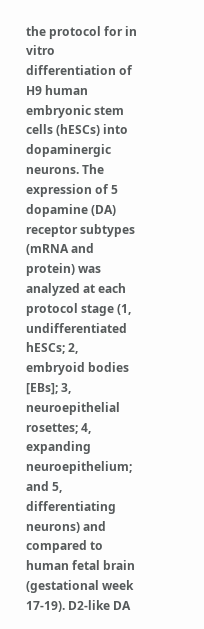the protocol for in vitro differentiation of H9 human embryonic stem cells (hESCs) into dopaminergic neurons. The expression of 5 dopamine (DA) receptor subtypes (mRNA and protein) was analyzed at each protocol stage (1, undifferentiated hESCs; 2, embryoid bodies [EBs]; 3, neuroepithelial rosettes; 4, expanding neuroepithelium; and 5, differentiating neurons) and compared to human fetal brain (gestational week 17-19). D2-like DA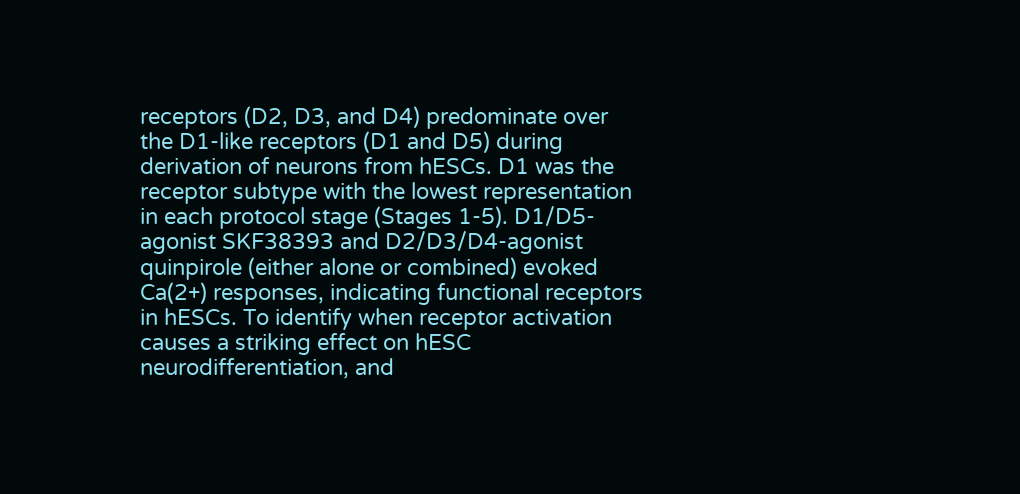receptors (D2, D3, and D4) predominate over the D1-like receptors (D1 and D5) during derivation of neurons from hESCs. D1 was the receptor subtype with the lowest representation in each protocol stage (Stages 1-5). D1/D5-agonist SKF38393 and D2/D3/D4-agonist quinpirole (either alone or combined) evoked Ca(2+) responses, indicating functional receptors in hESCs. To identify when receptor activation causes a striking effect on hESC neurodifferentiation, and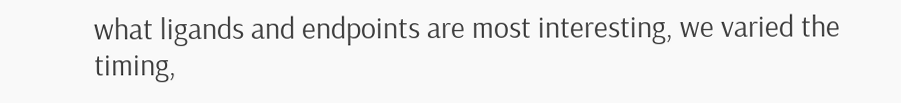what ligands and endpoints are most interesting, we varied the timing,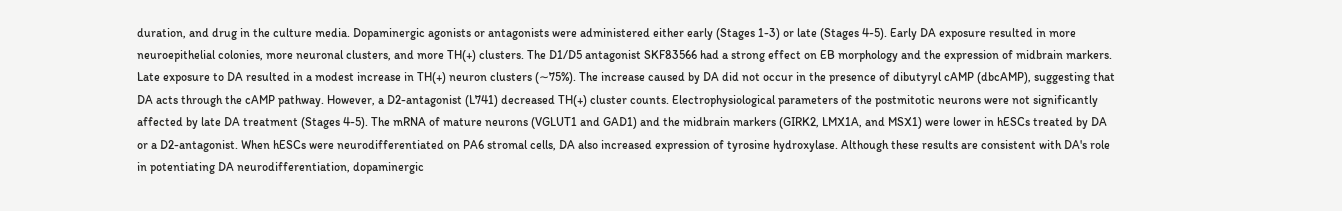duration, and drug in the culture media. Dopaminergic agonists or antagonists were administered either early (Stages 1-3) or late (Stages 4-5). Early DA exposure resulted in more neuroepithelial colonies, more neuronal clusters, and more TH(+) clusters. The D1/D5 antagonist SKF83566 had a strong effect on EB morphology and the expression of midbrain markers. Late exposure to DA resulted in a modest increase in TH(+) neuron clusters (∼75%). The increase caused by DA did not occur in the presence of dibutyryl cAMP (dbcAMP), suggesting that DA acts through the cAMP pathway. However, a D2-antagonist (L741) decreased TH(+) cluster counts. Electrophysiological parameters of the postmitotic neurons were not significantly affected by late DA treatment (Stages 4-5). The mRNA of mature neurons (VGLUT1 and GAD1) and the midbrain markers (GIRK2, LMX1A, and MSX1) were lower in hESCs treated by DA or a D2-antagonist. When hESCs were neurodifferentiated on PA6 stromal cells, DA also increased expression of tyrosine hydroxylase. Although these results are consistent with DA's role in potentiating DA neurodifferentiation, dopaminergic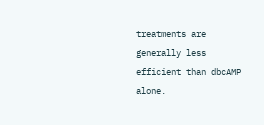treatments are generally less efficient than dbcAMP alone.